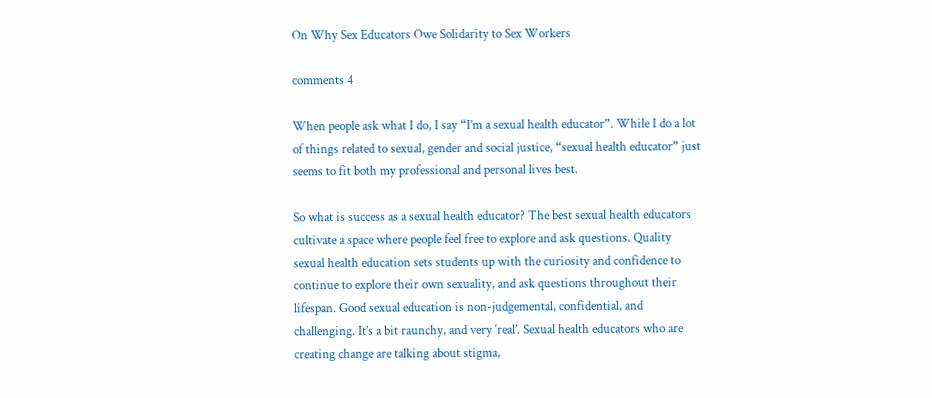On Why Sex Educators Owe Solidarity to Sex Workers

comments 4

When people ask what I do, I say “I’m a sexual health educator”. While I do a lot of things related to sexual, gender and social justice, “sexual health educator” just seems to fit both my professional and personal lives best.

So what is success as a sexual health educator? The best sexual health educators cultivate a space where people feel free to explore and ask questions. Quality sexual health education sets students up with the curiosity and confidence to continue to explore their own sexuality, and ask questions throughout their lifespan. Good sexual education is non-judgemental, confidential, and challenging. It’s a bit raunchy, and very ‘real’. Sexual health educators who are creating change are talking about stigma,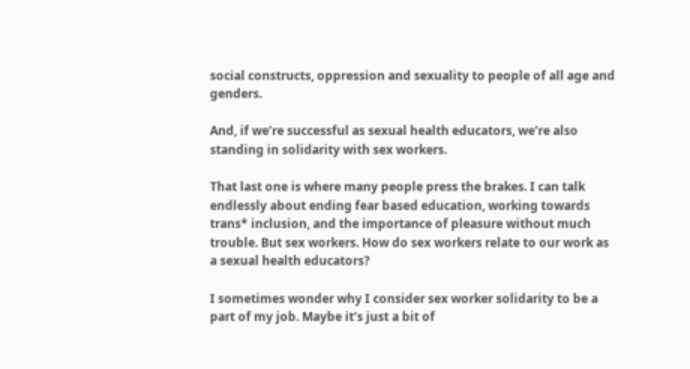social constructs, oppression and sexuality to people of all age and genders.

And, if we’re successful as sexual health educators, we’re also standing in solidarity with sex workers.

That last one is where many people press the brakes. I can talk endlessly about ending fear based education, working towards trans* inclusion, and the importance of pleasure without much trouble. But sex workers. How do sex workers relate to our work as a sexual health educators?

I sometimes wonder why I consider sex worker solidarity to be a part of my job. Maybe it’s just a bit of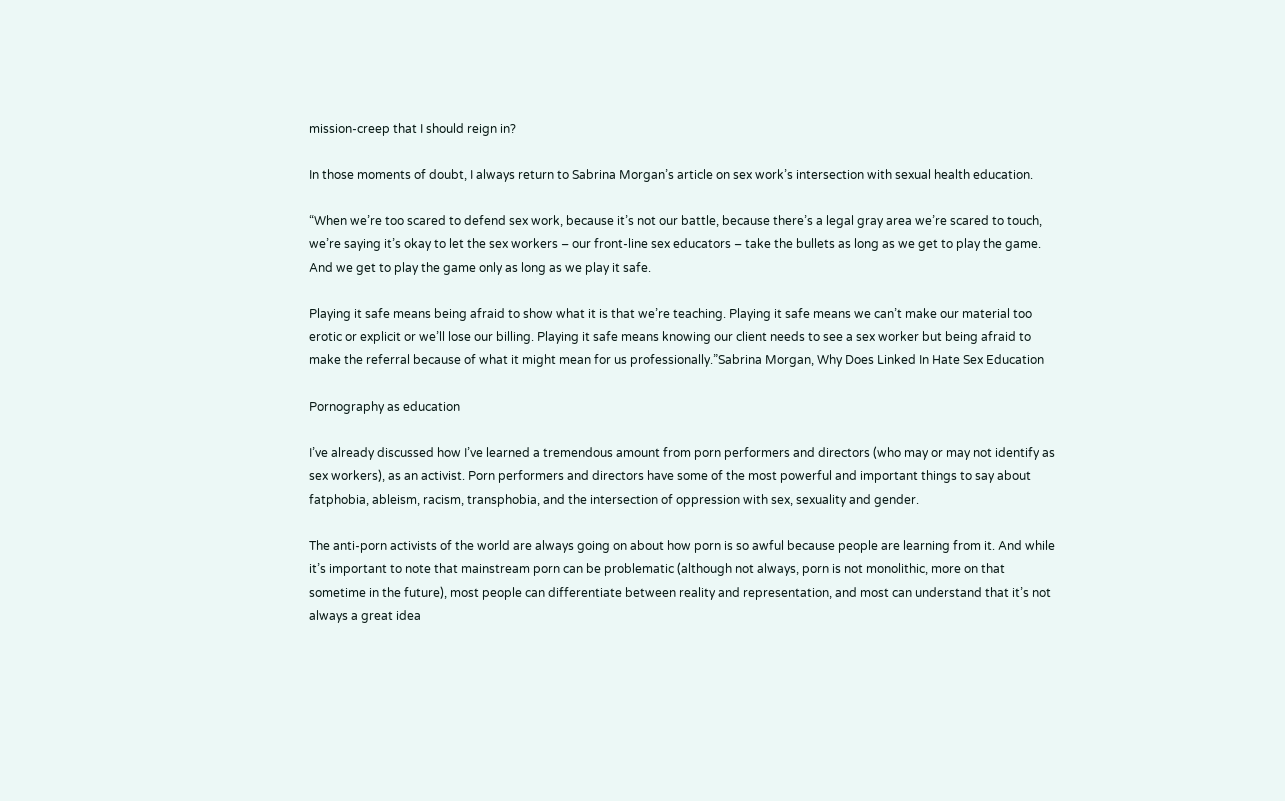mission-creep that I should reign in?

In those moments of doubt, I always return to Sabrina Morgan’s article on sex work’s intersection with sexual health education.

“When we’re too scared to defend sex work, because it’s not our battle, because there’s a legal gray area we’re scared to touch, we’re saying it’s okay to let the sex workers – our front-line sex educators – take the bullets as long as we get to play the game. And we get to play the game only as long as we play it safe.

Playing it safe means being afraid to show what it is that we’re teaching. Playing it safe means we can’t make our material too erotic or explicit or we’ll lose our billing. Playing it safe means knowing our client needs to see a sex worker but being afraid to make the referral because of what it might mean for us professionally.”Sabrina Morgan, Why Does Linked In Hate Sex Education

Pornography as education

I’ve already discussed how I’ve learned a tremendous amount from porn performers and directors (who may or may not identify as sex workers), as an activist. Porn performers and directors have some of the most powerful and important things to say about fatphobia, ableism, racism, transphobia, and the intersection of oppression with sex, sexuality and gender.

The anti-porn activists of the world are always going on about how porn is so awful because people are learning from it. And while it’s important to note that mainstream porn can be problematic (although not always, porn is not monolithic, more on that sometime in the future), most people can differentiate between reality and representation, and most can understand that it’s not always a great idea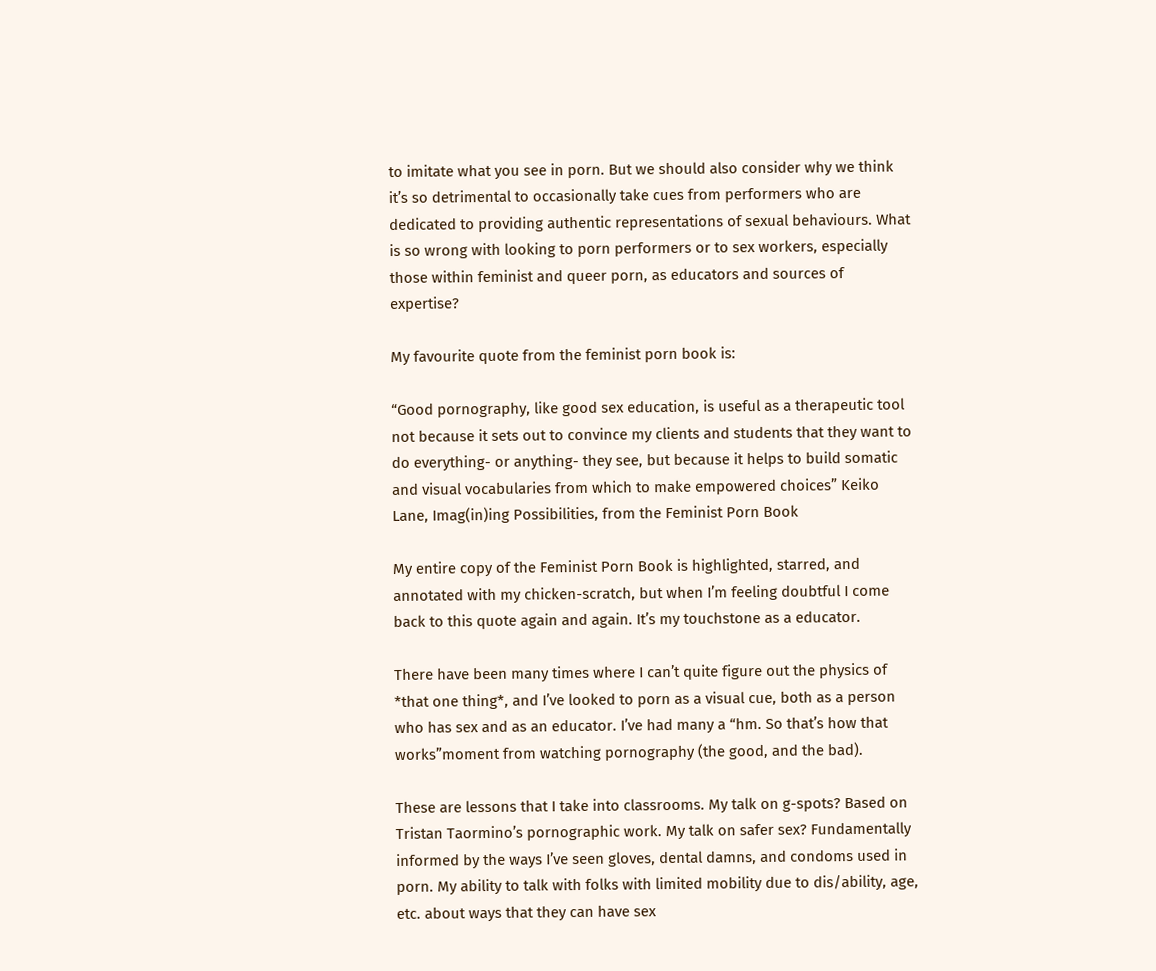to imitate what you see in porn. But we should also consider why we think it’s so detrimental to occasionally take cues from performers who are dedicated to providing authentic representations of sexual behaviours. What is so wrong with looking to porn performers or to sex workers, especially those within feminist and queer porn, as educators and sources of expertise?

My favourite quote from the feminist porn book is:

“Good pornography, like good sex education, is useful as a therapeutic tool not because it sets out to convince my clients and students that they want to do everything- or anything- they see, but because it helps to build somatic and visual vocabularies from which to make empowered choices” Keiko Lane, Imag(in)ing Possibilities, from the Feminist Porn Book

My entire copy of the Feminist Porn Book is highlighted, starred, and annotated with my chicken-scratch, but when I’m feeling doubtful I come back to this quote again and again. It’s my touchstone as a educator.

There have been many times where I can’t quite figure out the physics of *that one thing*, and I’ve looked to porn as a visual cue, both as a person who has sex and as an educator. I’ve had many a “hm. So that’s how that works”moment from watching pornography (the good, and the bad).

These are lessons that I take into classrooms. My talk on g-spots? Based on Tristan Taormino’s pornographic work. My talk on safer sex? Fundamentally informed by the ways I’ve seen gloves, dental damns, and condoms used in porn. My ability to talk with folks with limited mobility due to dis/ability, age, etc. about ways that they can have sex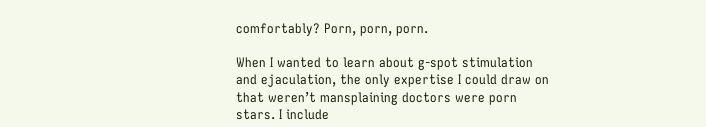comfortably? Porn, porn, porn.

When I wanted to learn about g-spot stimulation and ejaculation, the only expertise I could draw on that weren’t mansplaining doctors were porn stars. I include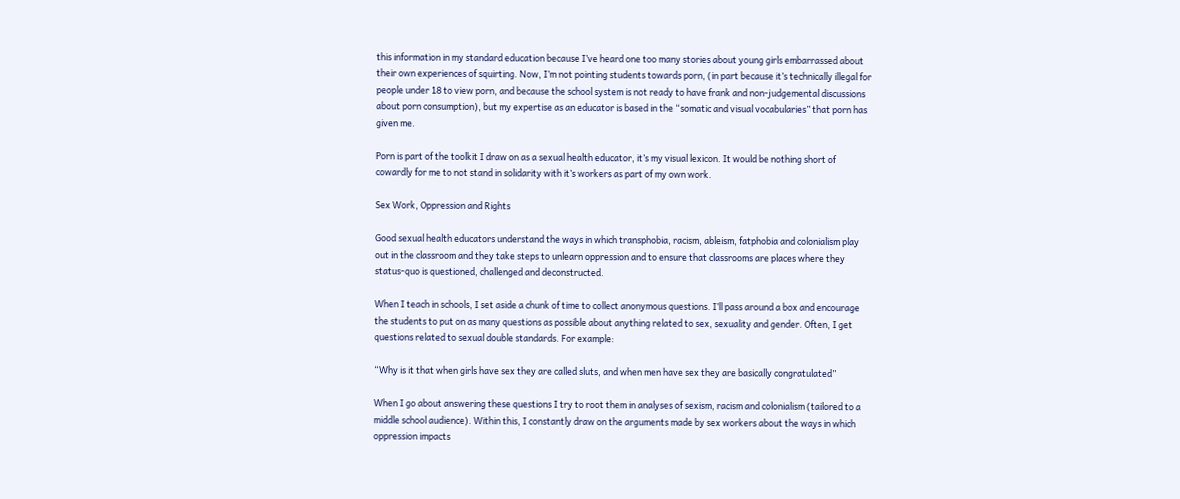this information in my standard education because I’ve heard one too many stories about young girls embarrassed about their own experiences of squirting. Now, I’m not pointing students towards porn, (in part because it’s technically illegal for people under 18 to view porn, and because the school system is not ready to have frank and non-judgemental discussions about porn consumption), but my expertise as an educator is based in the “somatic and visual vocabularies” that porn has given me.

Porn is part of the toolkit I draw on as a sexual health educator, it’s my visual lexicon. It would be nothing short of cowardly for me to not stand in solidarity with it’s workers as part of my own work.

Sex Work, Oppression and Rights

Good sexual health educators understand the ways in which transphobia, racism, ableism, fatphobia and colonialism play out in the classroom and they take steps to unlearn oppression and to ensure that classrooms are places where they status-quo is questioned, challenged and deconstructed.

When I teach in schools, I set aside a chunk of time to collect anonymous questions. I’ll pass around a box and encourage the students to put on as many questions as possible about anything related to sex, sexuality and gender. Often, I get questions related to sexual double standards. For example:

“Why is it that when girls have sex they are called sluts, and when men have sex they are basically congratulated”

When I go about answering these questions I try to root them in analyses of sexism, racism and colonialism (tailored to a middle school audience). Within this, I constantly draw on the arguments made by sex workers about the ways in which oppression impacts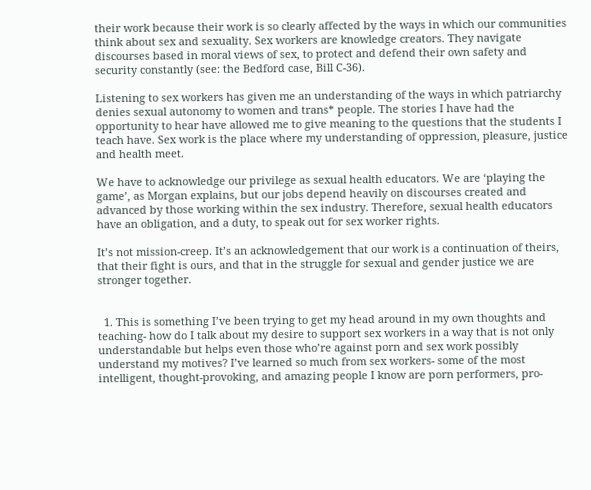their work because their work is so clearly affected by the ways in which our communities think about sex and sexuality. Sex workers are knowledge creators. They navigate discourses based in moral views of sex, to protect and defend their own safety and security constantly (see: the Bedford case, Bill C-36).

Listening to sex workers has given me an understanding of the ways in which patriarchy denies sexual autonomy to women and trans* people. The stories I have had the opportunity to hear have allowed me to give meaning to the questions that the students I teach have. Sex work is the place where my understanding of oppression, pleasure, justice and health meet.

We have to acknowledge our privilege as sexual health educators. We are ‘playing the game’, as Morgan explains, but our jobs depend heavily on discourses created and advanced by those working within the sex industry. Therefore, sexual health educators have an obligation, and a duty, to speak out for sex worker rights.

It’s not mission-creep. It’s an acknowledgement that our work is a continuation of theirs, that their fight is ours, and that in the struggle for sexual and gender justice we are stronger together.


  1. This is something I’ve been trying to get my head around in my own thoughts and teaching- how do I talk about my desire to support sex workers in a way that is not only understandable but helps even those who’re against porn and sex work possibly understand my motives? I’ve learned so much from sex workers- some of the most intelligent, thought-provoking, and amazing people I know are porn performers, pro-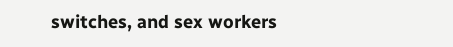switches, and sex workers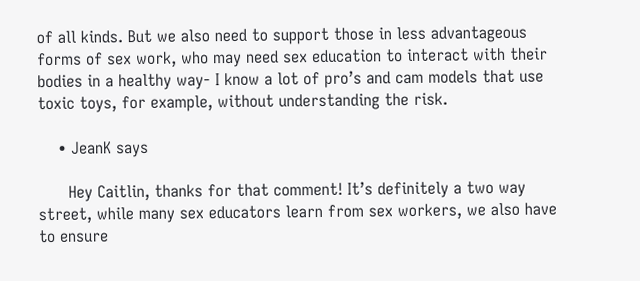of all kinds. But we also need to support those in less advantageous forms of sex work, who may need sex education to interact with their bodies in a healthy way- I know a lot of pro’s and cam models that use toxic toys, for example, without understanding the risk.

    • JeanK says

      Hey Caitlin, thanks for that comment! It’s definitely a two way street, while many sex educators learn from sex workers, we also have to ensure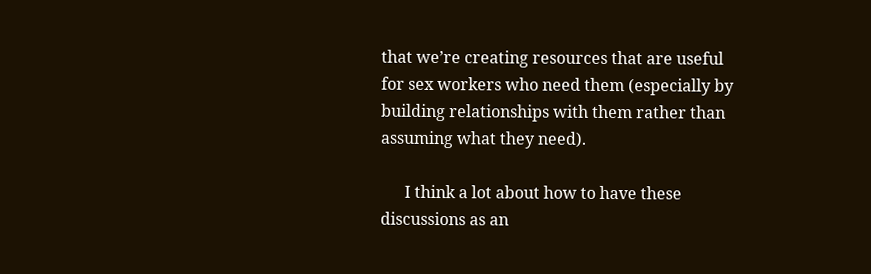that we’re creating resources that are useful for sex workers who need them (especially by building relationships with them rather than assuming what they need).

      I think a lot about how to have these discussions as an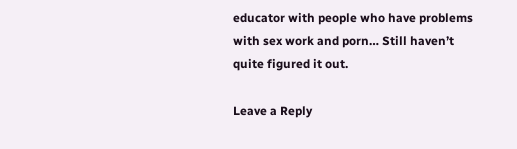educator with people who have problems with sex work and porn… Still haven’t quite figured it out.

Leave a Reply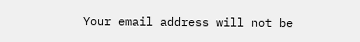Your email address will not be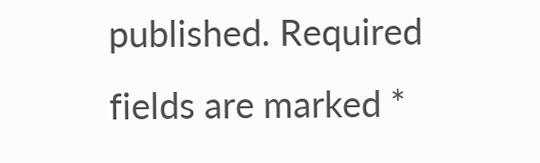published. Required fields are marked *